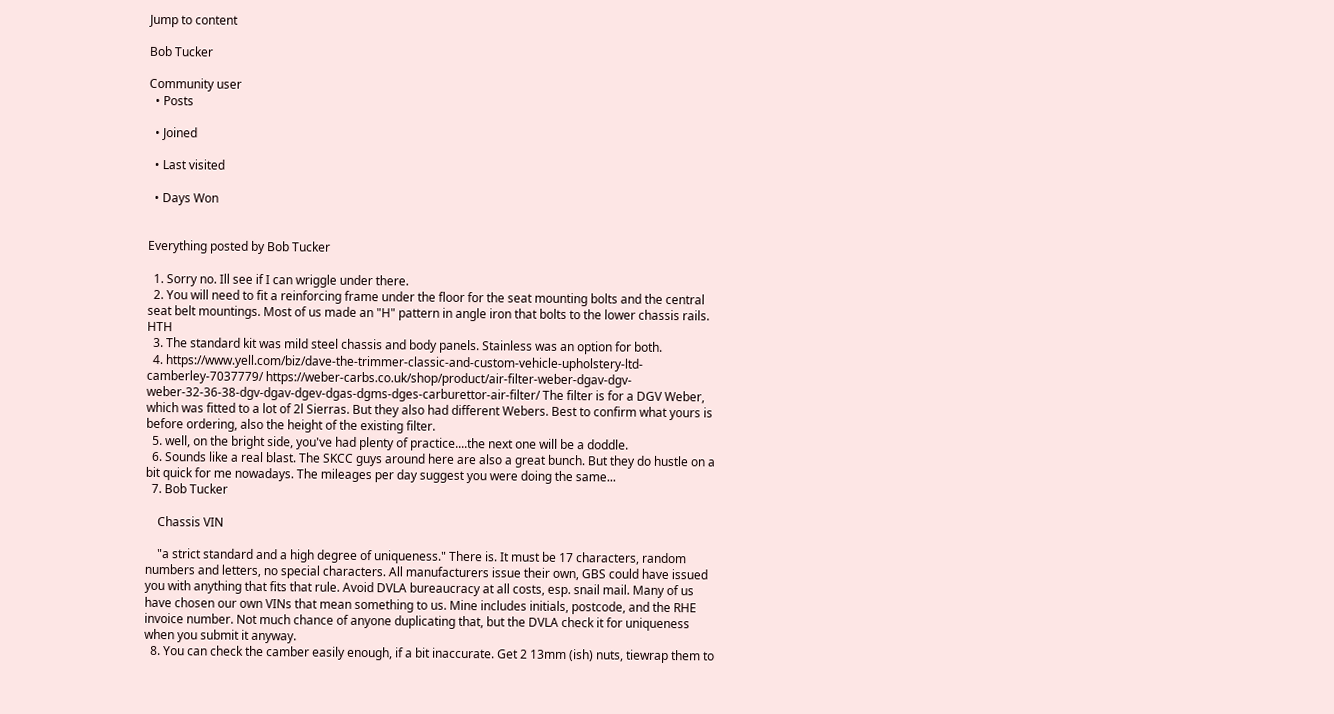Jump to content

Bob Tucker

Community user
  • Posts

  • Joined

  • Last visited

  • Days Won


Everything posted by Bob Tucker

  1. Sorry no. Ill see if I can wriggle under there.
  2. You will need to fit a reinforcing frame under the floor for the seat mounting bolts and the central seat belt mountings. Most of us made an "H" pattern in angle iron that bolts to the lower chassis rails. HTH
  3. The standard kit was mild steel chassis and body panels. Stainless was an option for both.
  4. https://www.yell.com/biz/dave-the-trimmer-classic-and-custom-vehicle-upholstery-ltd-camberley-7037779/ https://weber-carbs.co.uk/shop/product/air-filter-weber-dgav-dgv-weber-32-36-38-dgv-dgav-dgev-dgas-dgms-dges-carburettor-air-filter/ The filter is for a DGV Weber, which was fitted to a lot of 2l Sierras. But they also had different Webers. Best to confirm what yours is before ordering, also the height of the existing filter.
  5. well, on the bright side, you've had plenty of practice....the next one will be a doddle.
  6. Sounds like a real blast. The SKCC guys around here are also a great bunch. But they do hustle on a bit quick for me nowadays. The mileages per day suggest you were doing the same...
  7. Bob Tucker

    Chassis VIN

    "a strict standard and a high degree of uniqueness." There is. It must be 17 characters, random numbers and letters, no special characters. All manufacturers issue their own, GBS could have issued you with anything that fits that rule. Avoid DVLA bureaucracy at all costs, esp. snail mail. Many of us have chosen our own VINs that mean something to us. Mine includes initials, postcode, and the RHE invoice number. Not much chance of anyone duplicating that, but the DVLA check it for uniqueness when you submit it anyway.
  8. You can check the camber easily enough, if a bit inaccurate. Get 2 13mm (ish) nuts, tiewrap them to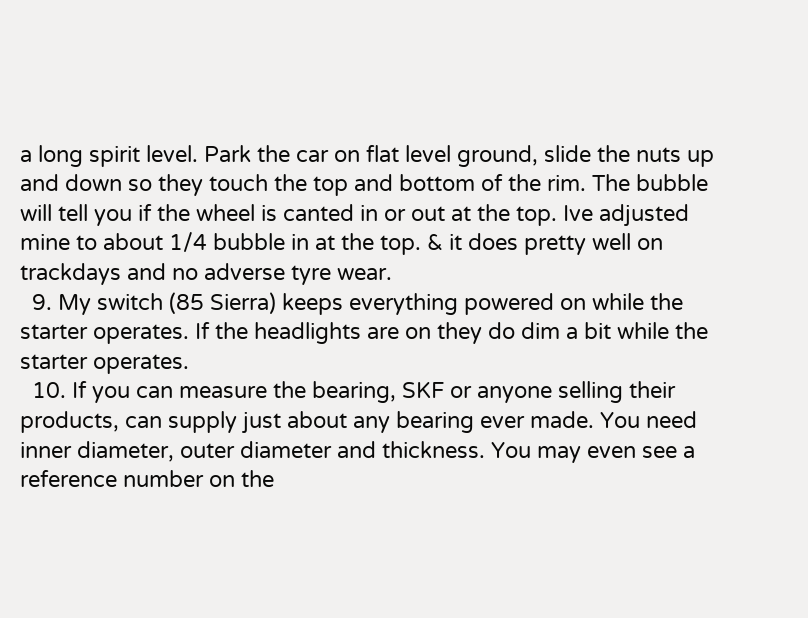a long spirit level. Park the car on flat level ground, slide the nuts up and down so they touch the top and bottom of the rim. The bubble will tell you if the wheel is canted in or out at the top. Ive adjusted mine to about 1/4 bubble in at the top. & it does pretty well on trackdays and no adverse tyre wear.
  9. My switch (85 Sierra) keeps everything powered on while the starter operates. If the headlights are on they do dim a bit while the starter operates.
  10. If you can measure the bearing, SKF or anyone selling their products, can supply just about any bearing ever made. You need inner diameter, outer diameter and thickness. You may even see a reference number on the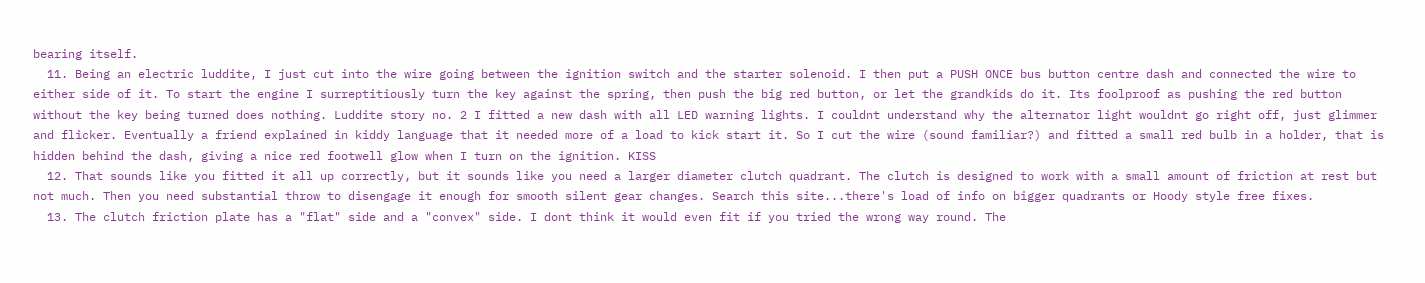bearing itself.
  11. Being an electric luddite, I just cut into the wire going between the ignition switch and the starter solenoid. I then put a PUSH ONCE bus button centre dash and connected the wire to either side of it. To start the engine I surreptitiously turn the key against the spring, then push the big red button, or let the grandkids do it. Its foolproof as pushing the red button without the key being turned does nothing. Luddite story no. 2 I fitted a new dash with all LED warning lights. I couldnt understand why the alternator light wouldnt go right off, just glimmer and flicker. Eventually a friend explained in kiddy language that it needed more of a load to kick start it. So I cut the wire (sound familiar?) and fitted a small red bulb in a holder, that is hidden behind the dash, giving a nice red footwell glow when I turn on the ignition. KISS
  12. That sounds like you fitted it all up correctly, but it sounds like you need a larger diameter clutch quadrant. The clutch is designed to work with a small amount of friction at rest but not much. Then you need substantial throw to disengage it enough for smooth silent gear changes. Search this site...there's load of info on bigger quadrants or Hoody style free fixes.
  13. The clutch friction plate has a "flat" side and a "convex" side. I dont think it would even fit if you tried the wrong way round. The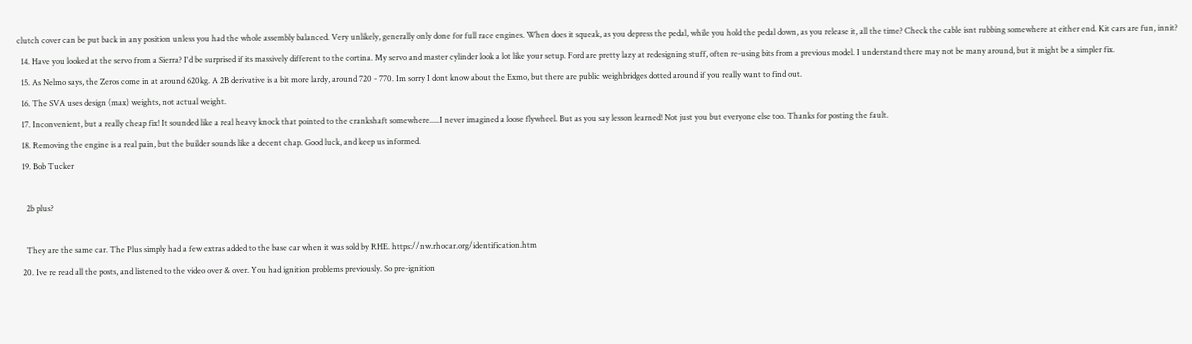clutch cover can be put back in any position unless you had the whole assembly balanced. Very unlikely, generally only done for full race engines. When does it squeak, as you depress the pedal, while you hold the pedal down, as you release it, all the time? Check the cable isnt rubbing somewhere at either end. Kit cars are fun, innit?
  14. Have you looked at the servo from a Sierra? I'd be surprised if its massively different to the cortina. My servo and master cylinder look a lot like your setup. Ford are pretty lazy at redesigning stuff, often re-using bits from a previous model. I understand there may not be many around, but it might be a simpler fix.
  15. As Nelmo says, the Zeros come in at around 620kg. A 2B derivative is a bit more lardy, around 720 - 770. Im sorry I dont know about the Exmo, but there are public weighbridges dotted around if you really want to find out.
  16. The SVA uses design (max) weights, not actual weight.
  17. Inconvenient, but a really cheap fix! It sounded like a real heavy knock that pointed to the crankshaft somewhere.....I never imagined a loose flywheel. But as you say lesson learned! Not just you but everyone else too. Thanks for posting the fault.
  18. Removing the engine is a real pain, but the builder sounds like a decent chap. Good luck, and keep us informed.
  19. Bob Tucker

    2b plus?

    They are the same car. The Plus simply had a few extras added to the base car when it was sold by RHE. https://nw.rhocar.org/identification.htm
  20. Ive re read all the posts, and listened to the video over & over. You had ignition problems previously. So pre-ignition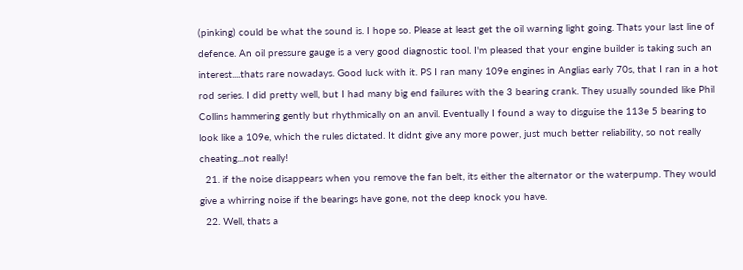(pinking) could be what the sound is. I hope so. Please at least get the oil warning light going. Thats your last line of defence. An oil pressure gauge is a very good diagnostic tool. I'm pleased that your engine builder is taking such an interest....thats rare nowadays. Good luck with it. PS I ran many 109e engines in Anglias early 70s, that I ran in a hot rod series. I did pretty well, but I had many big end failures with the 3 bearing crank. They usually sounded like Phil Collins hammering gently but rhythmically on an anvil. Eventually I found a way to disguise the 113e 5 bearing to look like a 109e, which the rules dictated. It didnt give any more power, just much better reliability, so not really cheating...not really!
  21. if the noise disappears when you remove the fan belt, its either the alternator or the waterpump. They would give a whirring noise if the bearings have gone, not the deep knock you have.
  22. Well, thats a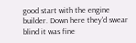good start with the engine builder. Down here they'd swear blind it was fine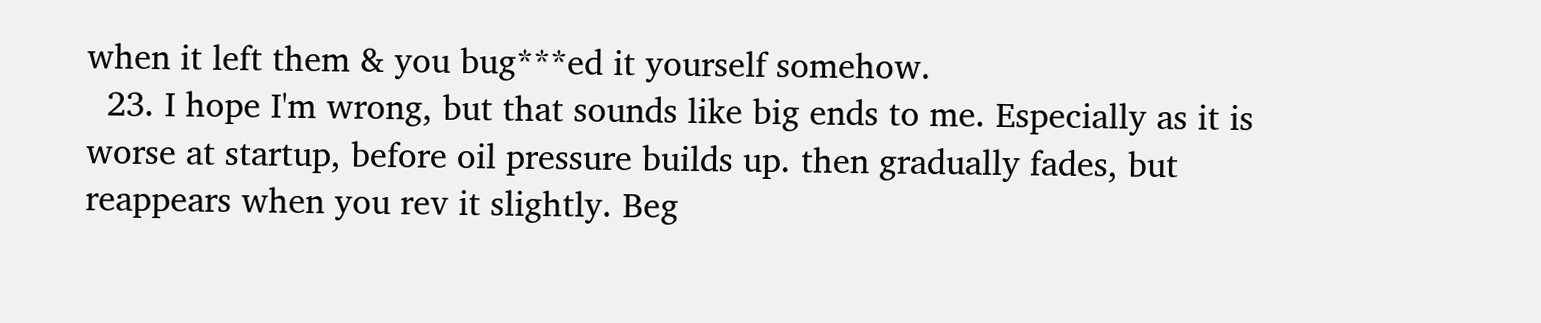when it left them & you bug***ed it yourself somehow.
  23. I hope I'm wrong, but that sounds like big ends to me. Especially as it is worse at startup, before oil pressure builds up. then gradually fades, but reappears when you rev it slightly. Beg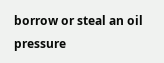borrow or steal an oil pressure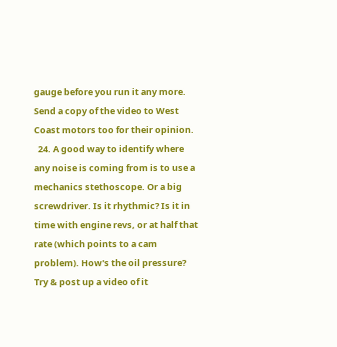gauge before you run it any more. Send a copy of the video to West Coast motors too for their opinion.
  24. A good way to identify where any noise is coming from is to use a mechanics stethoscope. Or a big screwdriver. Is it rhythmic? Is it in time with engine revs, or at half that rate (which points to a cam problem). How's the oil pressure? Try & post up a video of it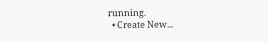running.
  • Create New...